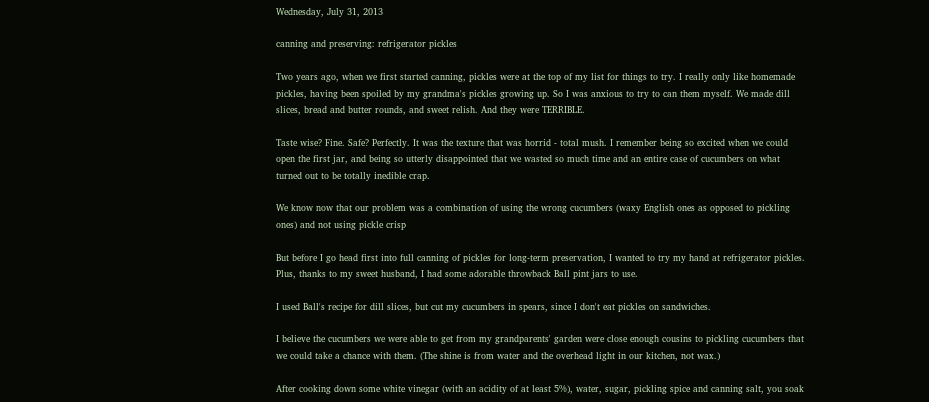Wednesday, July 31, 2013

canning and preserving: refrigerator pickles

Two years ago, when we first started canning, pickles were at the top of my list for things to try. I really only like homemade pickles, having been spoiled by my grandma's pickles growing up. So I was anxious to try to can them myself. We made dill slices, bread and butter rounds, and sweet relish. And they were TERRIBLE.

Taste wise? Fine. Safe? Perfectly. It was the texture that was horrid - total mush. I remember being so excited when we could open the first jar, and being so utterly disappointed that we wasted so much time and an entire case of cucumbers on what turned out to be totally inedible crap.

We know now that our problem was a combination of using the wrong cucumbers (waxy English ones as opposed to pickling ones) and not using pickle crisp

But before I go head first into full canning of pickles for long-term preservation, I wanted to try my hand at refrigerator pickles. Plus, thanks to my sweet husband, I had some adorable throwback Ball pint jars to use.

I used Ball's recipe for dill slices, but cut my cucumbers in spears, since I don't eat pickles on sandwiches.

I believe the cucumbers we were able to get from my grandparents' garden were close enough cousins to pickling cucumbers that we could take a chance with them. (The shine is from water and the overhead light in our kitchen, not wax.)

After cooking down some white vinegar (with an acidity of at least 5%), water, sugar, pickling spice and canning salt, you soak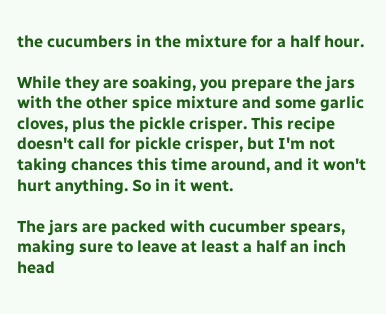the cucumbers in the mixture for a half hour.

While they are soaking, you prepare the jars with the other spice mixture and some garlic cloves, plus the pickle crisper. This recipe doesn't call for pickle crisper, but I'm not taking chances this time around, and it won't hurt anything. So in it went.

The jars are packed with cucumber spears, making sure to leave at least a half an inch head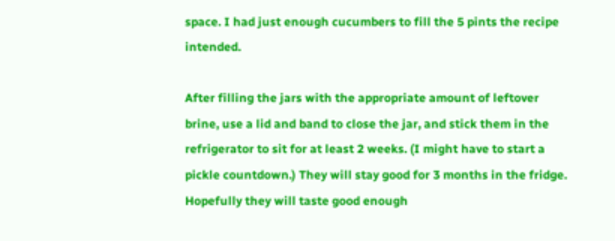space. I had just enough cucumbers to fill the 5 pints the recipe intended.

After filling the jars with the appropriate amount of leftover brine, use a lid and band to close the jar, and stick them in the refrigerator to sit for at least 2 weeks. (I might have to start a pickle countdown.) They will stay good for 3 months in the fridge. Hopefully they will taste good enough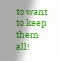to want to keep them all!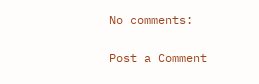No comments:

Post a Comment